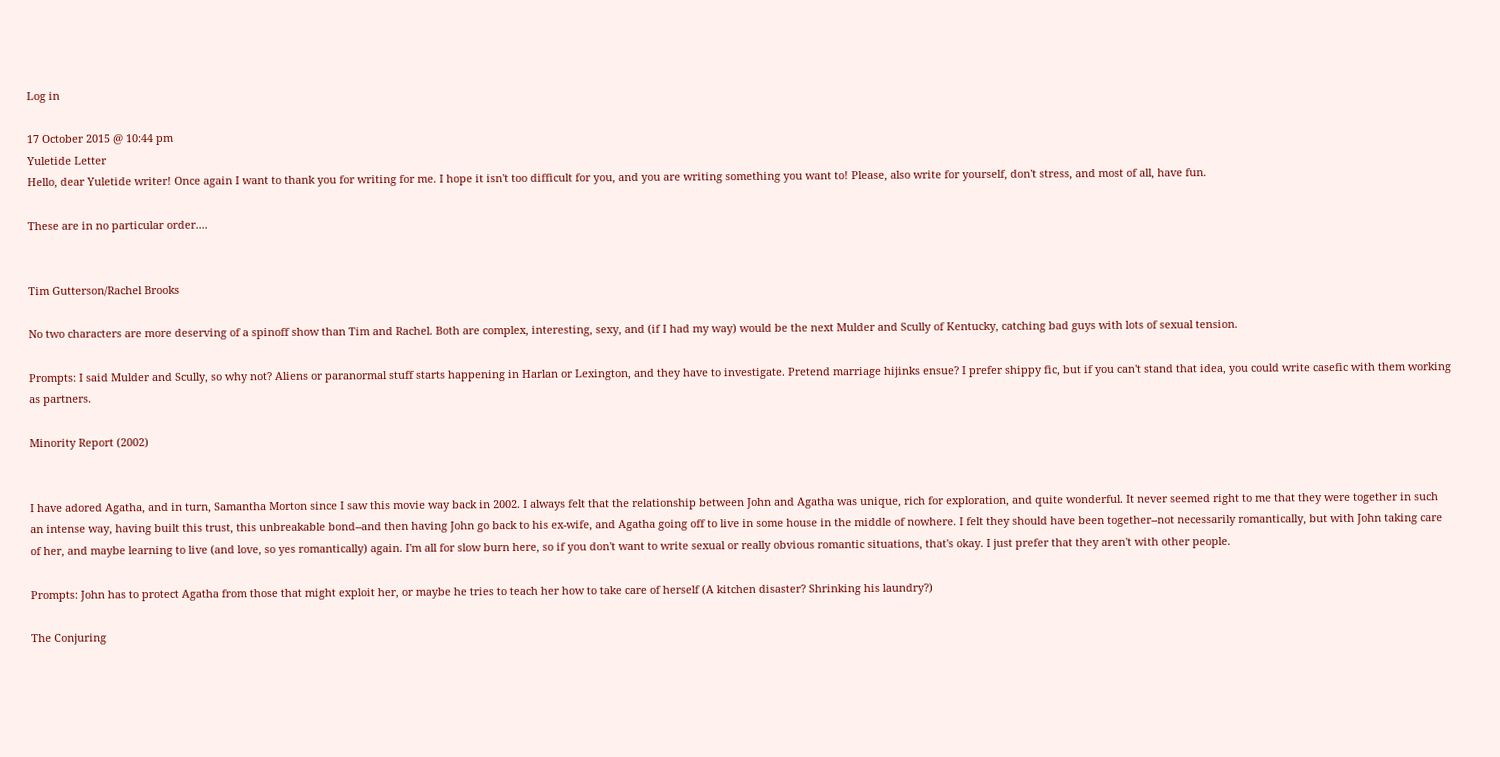Log in

17 October 2015 @ 10:44 pm
Yuletide Letter
Hello, dear Yuletide writer! Once again I want to thank you for writing for me. I hope it isn't too difficult for you, and you are writing something you want to! Please, also write for yourself, don't stress, and most of all, have fun.

These are in no particular order....


Tim Gutterson/Rachel Brooks

No two characters are more deserving of a spinoff show than Tim and Rachel. Both are complex, interesting, sexy, and (if I had my way) would be the next Mulder and Scully of Kentucky, catching bad guys with lots of sexual tension.

Prompts: I said Mulder and Scully, so why not? Aliens or paranormal stuff starts happening in Harlan or Lexington, and they have to investigate. Pretend marriage hijinks ensue? I prefer shippy fic, but if you can't stand that idea, you could write casefic with them working as partners.

Minority Report (2002)


I have adored Agatha, and in turn, Samantha Morton since I saw this movie way back in 2002. I always felt that the relationship between John and Agatha was unique, rich for exploration, and quite wonderful. It never seemed right to me that they were together in such an intense way, having built this trust, this unbreakable bond--and then having John go back to his ex-wife, and Agatha going off to live in some house in the middle of nowhere. I felt they should have been together--not necessarily romantically, but with John taking care of her, and maybe learning to live (and love, so yes romantically) again. I'm all for slow burn here, so if you don't want to write sexual or really obvious romantic situations, that's okay. I just prefer that they aren't with other people.

Prompts: John has to protect Agatha from those that might exploit her, or maybe he tries to teach her how to take care of herself (A kitchen disaster? Shrinking his laundry?)

The Conjuring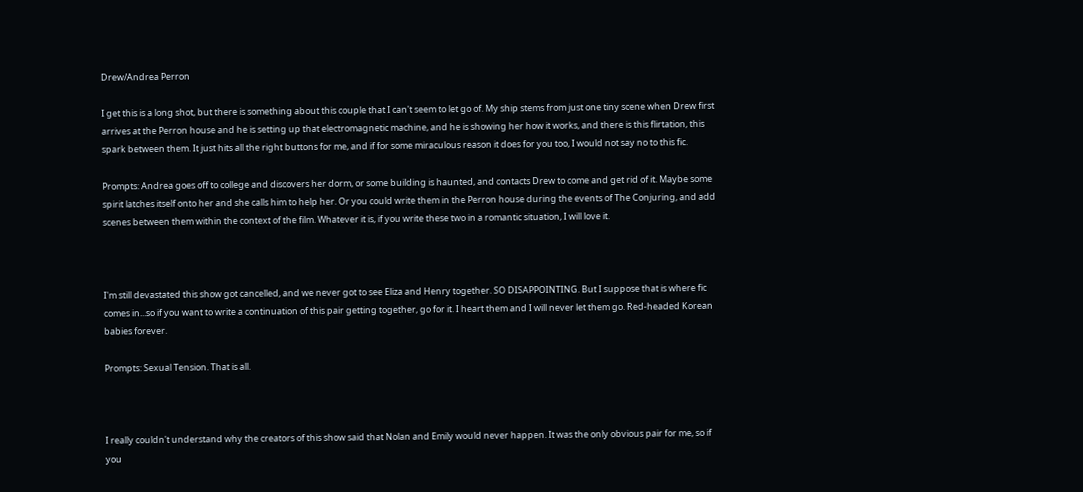Drew/Andrea Perron

I get this is a long shot, but there is something about this couple that I can't seem to let go of. My ship stems from just one tiny scene when Drew first arrives at the Perron house and he is setting up that electromagnetic machine, and he is showing her how it works, and there is this flirtation, this spark between them. It just hits all the right buttons for me, and if for some miraculous reason it does for you too, I would not say no to this fic.

Prompts: Andrea goes off to college and discovers her dorm, or some building is haunted, and contacts Drew to come and get rid of it. Maybe some spirit latches itself onto her and she calls him to help her. Or you could write them in the Perron house during the events of The Conjuring, and add scenes between them within the context of the film. Whatever it is, if you write these two in a romantic situation, I will love it.



I'm still devastated this show got cancelled, and we never got to see Eliza and Henry together. SO DISAPPOINTING. But I suppose that is where fic comes in...so if you want to write a continuation of this pair getting together, go for it. I heart them and I will never let them go. Red-headed Korean babies forever.

Prompts: Sexual Tension. That is all.



I really couldn't understand why the creators of this show said that Nolan and Emily would never happen. It was the only obvious pair for me, so if you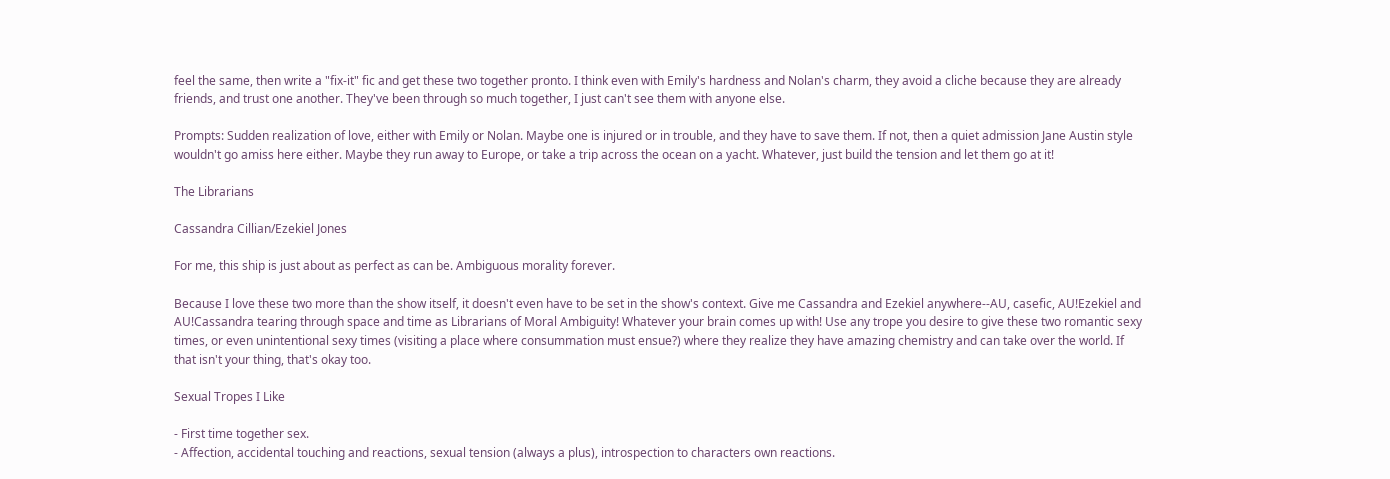feel the same, then write a "fix-it" fic and get these two together pronto. I think even with Emily's hardness and Nolan's charm, they avoid a cliche because they are already friends, and trust one another. They've been through so much together, I just can't see them with anyone else.

Prompts: Sudden realization of love, either with Emily or Nolan. Maybe one is injured or in trouble, and they have to save them. If not, then a quiet admission Jane Austin style wouldn't go amiss here either. Maybe they run away to Europe, or take a trip across the ocean on a yacht. Whatever, just build the tension and let them go at it!

The Librarians

Cassandra Cillian/Ezekiel Jones

For me, this ship is just about as perfect as can be. Ambiguous morality forever.

Because I love these two more than the show itself, it doesn't even have to be set in the show's context. Give me Cassandra and Ezekiel anywhere--AU, casefic, AU!Ezekiel and AU!Cassandra tearing through space and time as Librarians of Moral Ambiguity! Whatever your brain comes up with! Use any trope you desire to give these two romantic sexy times, or even unintentional sexy times (visiting a place where consummation must ensue?) where they realize they have amazing chemistry and can take over the world. If that isn't your thing, that's okay too.

Sexual Tropes I Like

- First time together sex.
- Affection, accidental touching and reactions, sexual tension (always a plus), introspection to characters own reactions.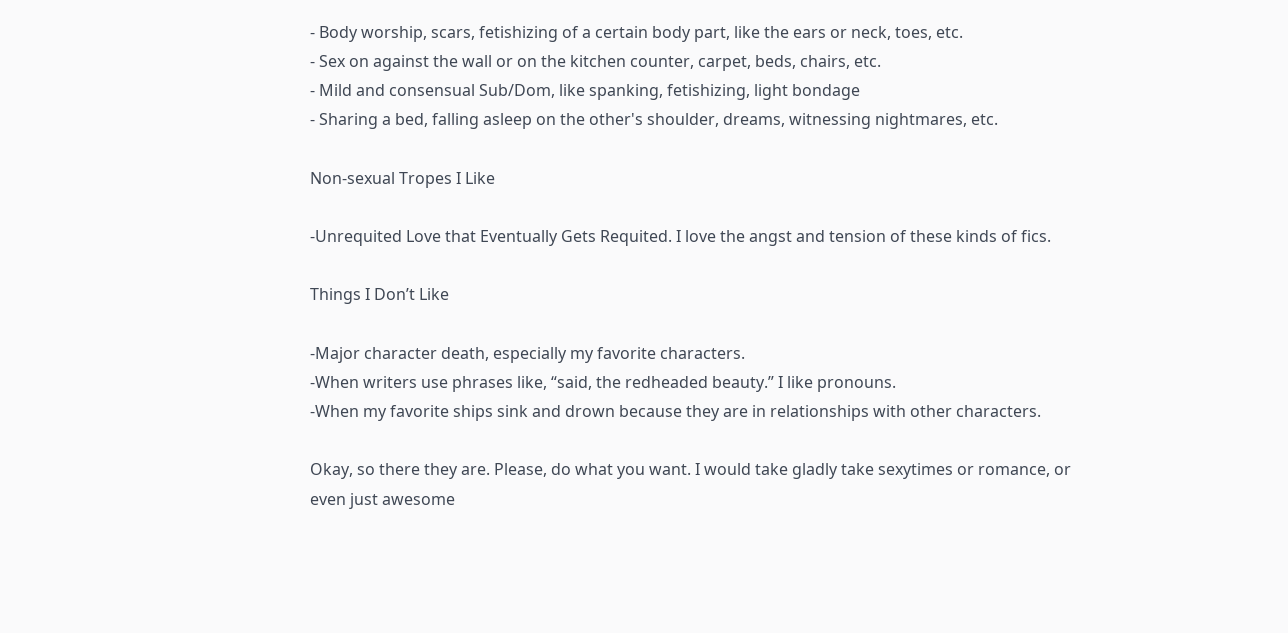- Body worship, scars, fetishizing of a certain body part, like the ears or neck, toes, etc.
- Sex on against the wall or on the kitchen counter, carpet, beds, chairs, etc.
- Mild and consensual Sub/Dom, like spanking, fetishizing, light bondage
- Sharing a bed, falling asleep on the other's shoulder, dreams, witnessing nightmares, etc.

Non-sexual Tropes I Like

-Unrequited Love that Eventually Gets Requited. I love the angst and tension of these kinds of fics.

Things I Don’t Like

-Major character death, especially my favorite characters.
-When writers use phrases like, “said, the redheaded beauty.” I like pronouns.
-When my favorite ships sink and drown because they are in relationships with other characters.

Okay, so there they are. Please, do what you want. I would take gladly take sexytimes or romance, or even just awesome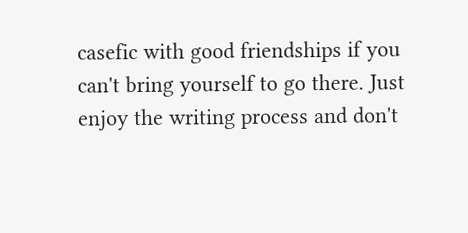casefic with good friendships if you can't bring yourself to go there. Just enjoy the writing process and don't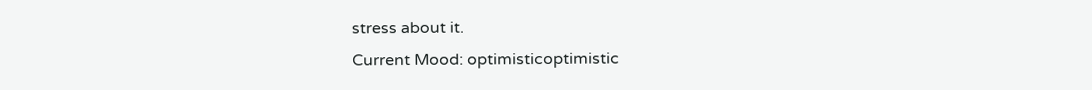stress about it.
Current Mood: optimisticoptimistic